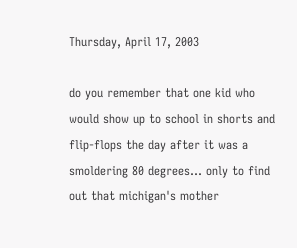Thursday, April 17, 2003

do you remember that one kid who would show up to school in shorts and flip-flops the day after it was a smoldering 80 degrees... only to find out that michigan's mother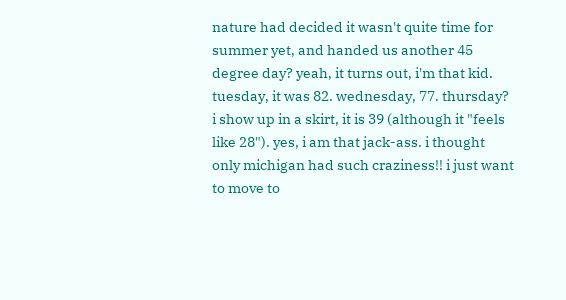nature had decided it wasn't quite time for summer yet, and handed us another 45 degree day? yeah, it turns out, i'm that kid. tuesday, it was 82. wednesday, 77. thursday? i show up in a skirt, it is 39 (although it "feels like 28"). yes, i am that jack-ass. i thought only michigan had such craziness!! i just want to move to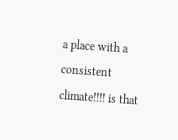a place with a consistent climate!!!! is that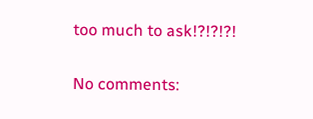too much to ask!?!?!?!

No comments: